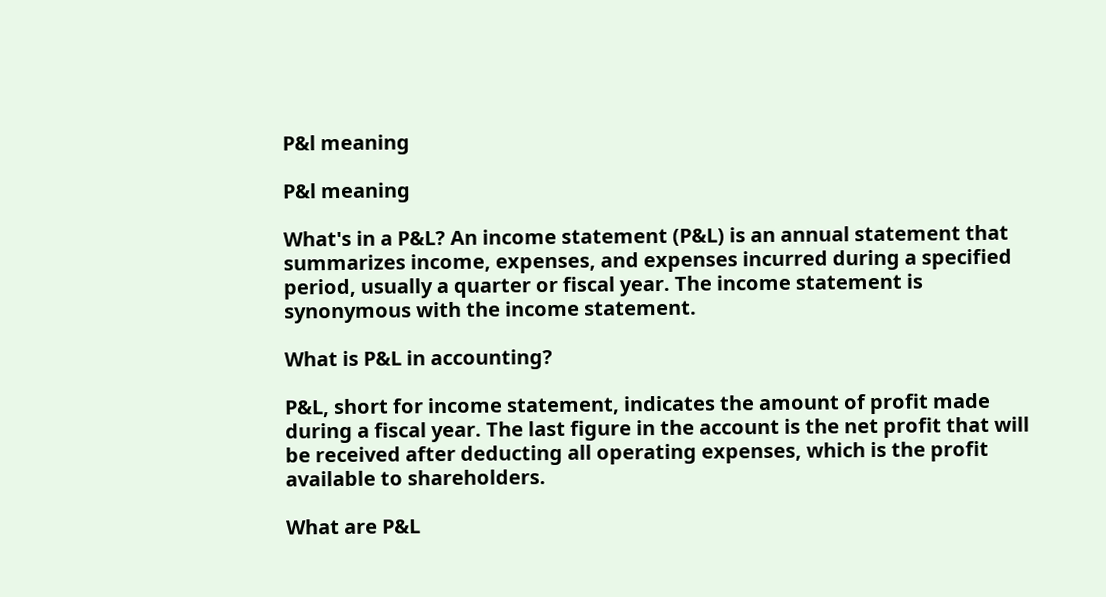P&l meaning

P&l meaning

What's in a P&L? An income statement (P&L) is an annual statement that summarizes income, expenses, and expenses incurred during a specified period, usually a quarter or fiscal year. The income statement is synonymous with the income statement.

What is P&L in accounting?

P&L, short for income statement, indicates the amount of profit made during a fiscal year. The last figure in the account is the net profit that will be received after deducting all operating expenses, which is the profit available to shareholders.

What are P&L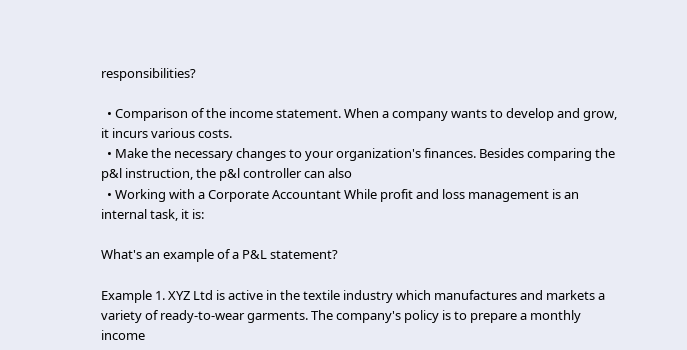responsibilities?

  • Comparison of the income statement. When a company wants to develop and grow, it incurs various costs.
  • Make the necessary changes to your organization's finances. Besides comparing the p&l instruction, the p&l controller can also
  • Working with a Corporate Accountant While profit and loss management is an internal task, it is:

What's an example of a P&L statement?

Example 1. XYZ Ltd is active in the textile industry which manufactures and markets a variety of ready-to-wear garments. The company's policy is to prepare a monthly income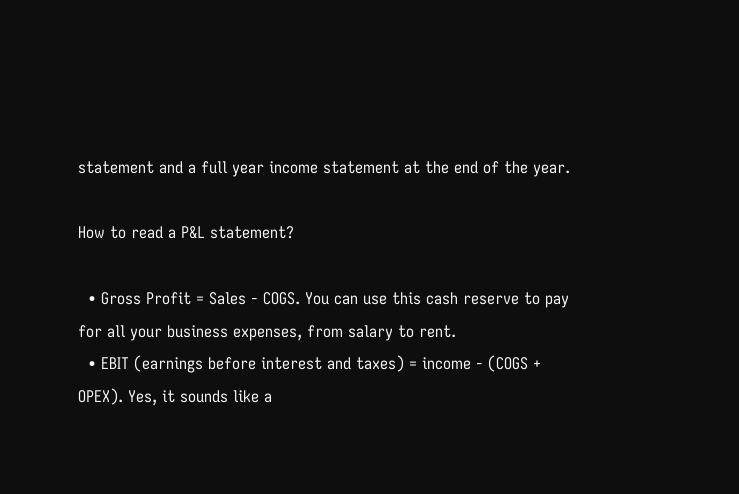statement and a full year income statement at the end of the year.

How to read a P&L statement?

  • Gross Profit = Sales - COGS. You can use this cash reserve to pay for all your business expenses, from salary to rent.
  • EBIT (earnings before interest and taxes) = income - (COGS + OPEX). Yes, it sounds like a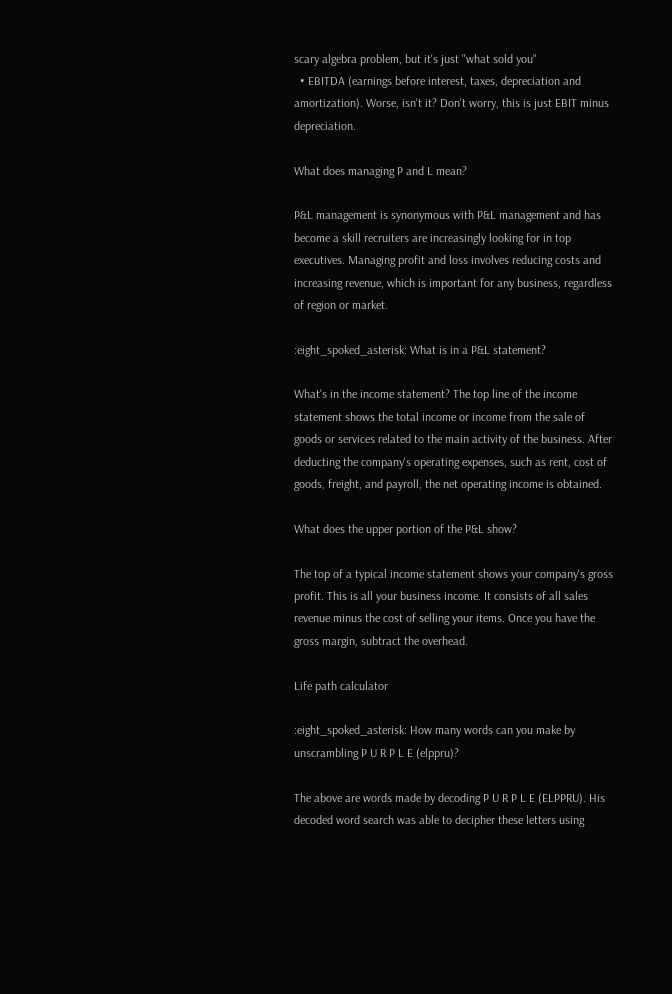scary algebra problem, but it's just "what sold you"
  • EBITDA (earnings before interest, taxes, depreciation and amortization). Worse, isn't it? Don't worry, this is just EBIT minus depreciation.

What does managing P and L mean?

P&L management is synonymous with P&L management and has become a skill recruiters are increasingly looking for in top executives. Managing profit and loss involves reducing costs and increasing revenue, which is important for any business, regardless of region or market.

:eight_spoked_asterisk: What is in a P&L statement?

What's in the income statement? The top line of the income statement shows the total income or income from the sale of goods or services related to the main activity of the business. After deducting the company's operating expenses, such as rent, cost of goods, freight, and payroll, the net operating income is obtained.

What does the upper portion of the P&L show?

The top of a typical income statement shows your company's gross profit. This is all your business income. It consists of all sales revenue minus the cost of selling your items. Once you have the gross margin, subtract the overhead.

Life path calculator

:eight_spoked_asterisk: How many words can you make by unscrambling P U R P L E (elppru)?

The above are words made by decoding P U R P L E (ELPPRU). His decoded word search was able to decipher these letters using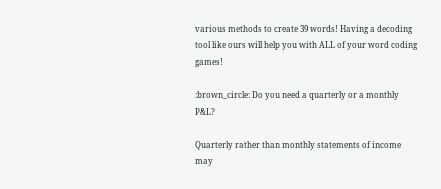various methods to create 39 words! Having a decoding tool like ours will help you with ALL of your word coding games!

:brown_circle: Do you need a quarterly or a monthly P&L?

Quarterly rather than monthly statements of income may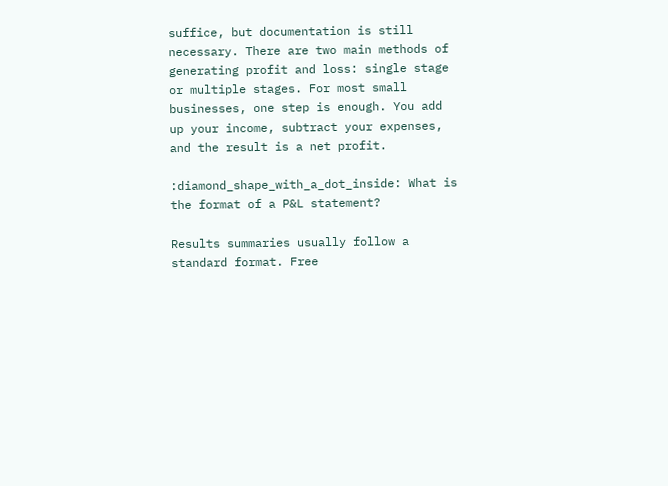suffice, but documentation is still necessary. There are two main methods of generating profit and loss: single stage or multiple stages. For most small businesses, one step is enough. You add up your income, subtract your expenses, and the result is a net profit.

:diamond_shape_with_a_dot_inside: What is the format of a P&L statement?

Results summaries usually follow a standard format. Free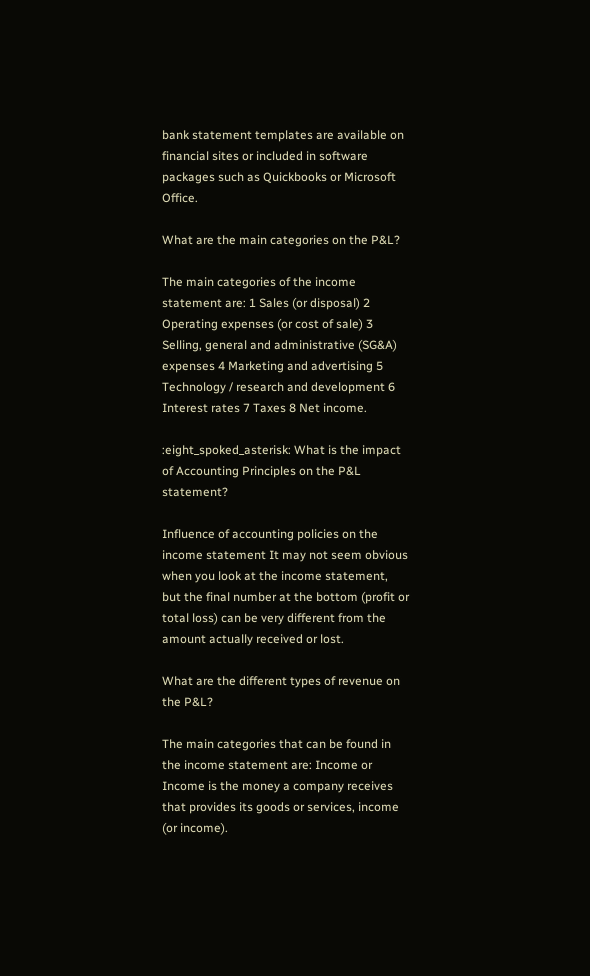bank statement templates are available on financial sites or included in software packages such as Quickbooks or Microsoft Office.

What are the main categories on the P&L?

The main categories of the income statement are: 1 Sales (or disposal) 2 Operating expenses (or cost of sale) 3 Selling, general and administrative (SG&A) expenses 4 Marketing and advertising 5 Technology / research and development 6 Interest rates 7 Taxes 8 Net income.

:eight_spoked_asterisk: What is the impact of Accounting Principles on the P&L statement?

Influence of accounting policies on the income statement It may not seem obvious when you look at the income statement, but the final number at the bottom (profit or total loss) can be very different from the amount actually received or lost.

What are the different types of revenue on the P&L?

The main categories that can be found in the income statement are: Income or Income is the money a company receives that provides its goods or services, income (or income).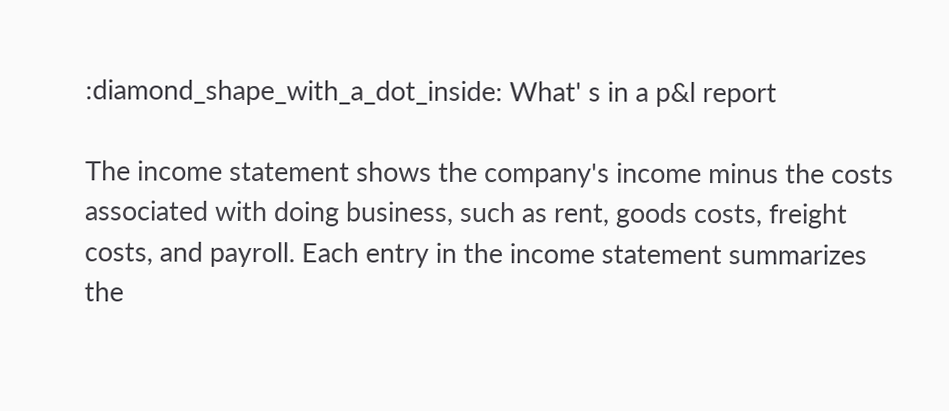:diamond_shape_with_a_dot_inside: What' s in a p&l report

The income statement shows the company's income minus the costs associated with doing business, such as rent, goods costs, freight costs, and payroll. Each entry in the income statement summarizes the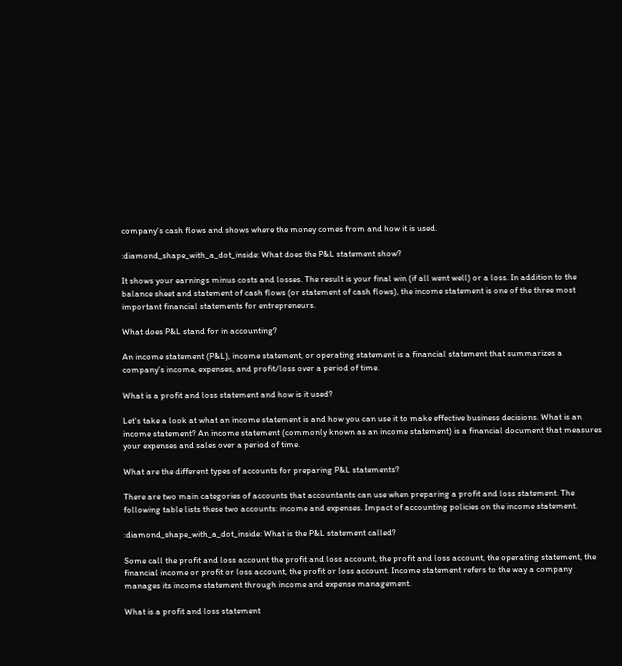company's cash flows and shows where the money comes from and how it is used.

:diamond_shape_with_a_dot_inside: What does the P&L statement show?

It shows your earnings minus costs and losses. The result is your final win (if all went well) or a loss. In addition to the balance sheet and statement of cash flows (or statement of cash flows), the income statement is one of the three most important financial statements for entrepreneurs.

What does P&L stand for in accounting?

An income statement (P&L), income statement, or operating statement is a financial statement that summarizes a company's income, expenses, and profit/loss over a period of time.

What is a profit and loss statement and how is it used?

Let's take a look at what an income statement is and how you can use it to make effective business decisions. What is an income statement? An income statement (commonly known as an income statement) is a financial document that measures your expenses and sales over a period of time.

What are the different types of accounts for preparing P&L statements?

There are two main categories of accounts that accountants can use when preparing a profit and loss statement. The following table lists these two accounts: income and expenses. Impact of accounting policies on the income statement.

:diamond_shape_with_a_dot_inside: What is the P&L statement called?

Some call the profit and loss account the profit and loss account, the profit and loss account, the operating statement, the financial income or profit or loss account, the profit or loss account. Income statement refers to the way a company manages its income statement through income and expense management.

What is a profit and loss statement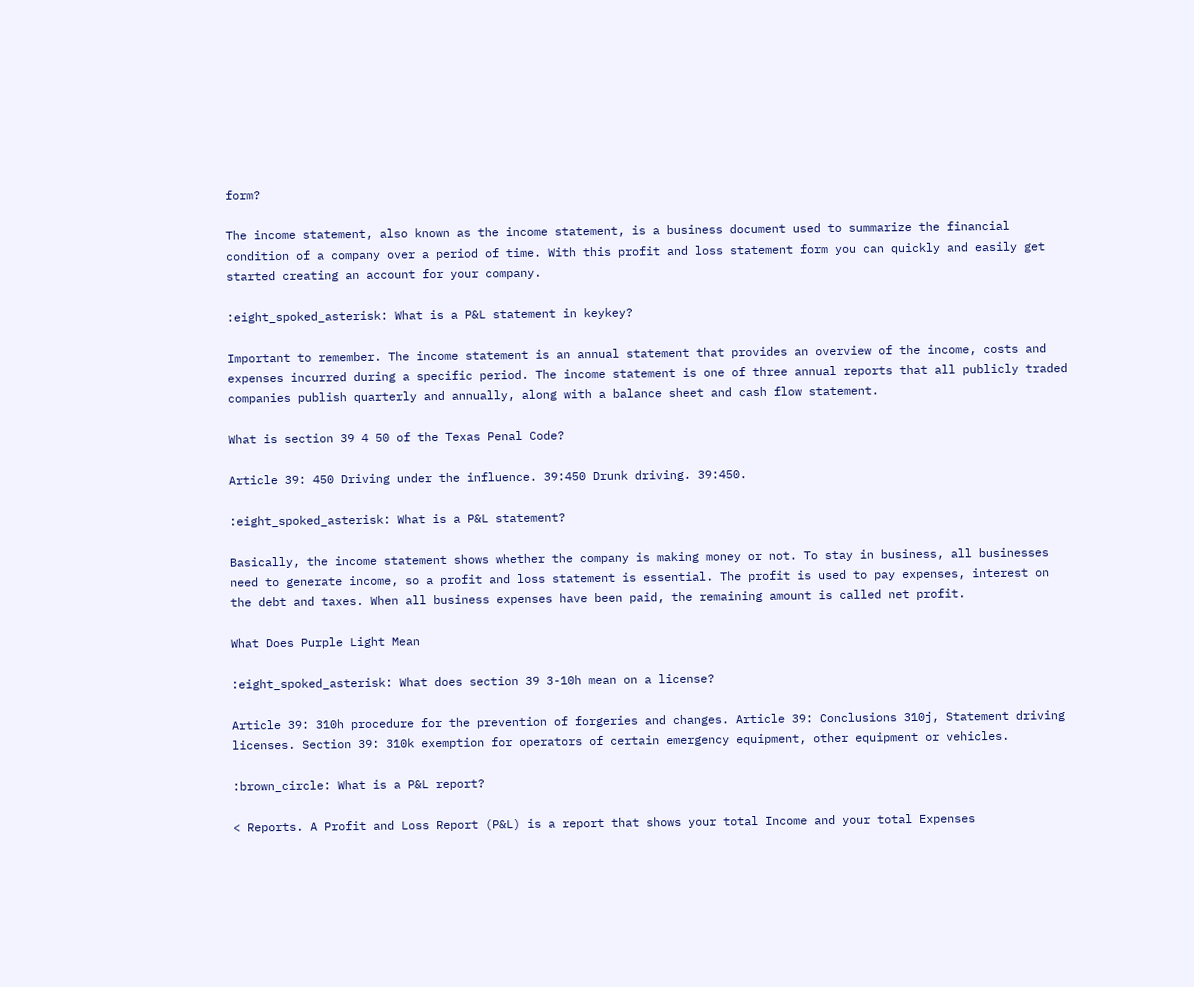form?

The income statement, also known as the income statement, is a business document used to summarize the financial condition of a company over a period of time. With this profit and loss statement form you can quickly and easily get started creating an account for your company.

:eight_spoked_asterisk: What is a P&L statement in keykey?

Important to remember. The income statement is an annual statement that provides an overview of the income, costs and expenses incurred during a specific period. The income statement is one of three annual reports that all publicly traded companies publish quarterly and annually, along with a balance sheet and cash flow statement.

What is section 39 4 50 of the Texas Penal Code?

Article 39: 450 Driving under the influence. 39:450 Drunk driving. 39:450.

:eight_spoked_asterisk: What is a P&L statement?

Basically, the income statement shows whether the company is making money or not. To stay in business, all businesses need to generate income, so a profit and loss statement is essential. The profit is used to pay expenses, interest on the debt and taxes. When all business expenses have been paid, the remaining amount is called net profit.

What Does Purple Light Mean

:eight_spoked_asterisk: What does section 39 3-10h mean on a license?

Article 39: 310h procedure for the prevention of forgeries and changes. Article 39: Conclusions 310j, Statement driving licenses. Section 39: 310k exemption for operators of certain emergency equipment, other equipment or vehicles.

:brown_circle: What is a P&L report?

< Reports. A Profit and Loss Report (P&L) is a report that shows your total Income and your total Expenses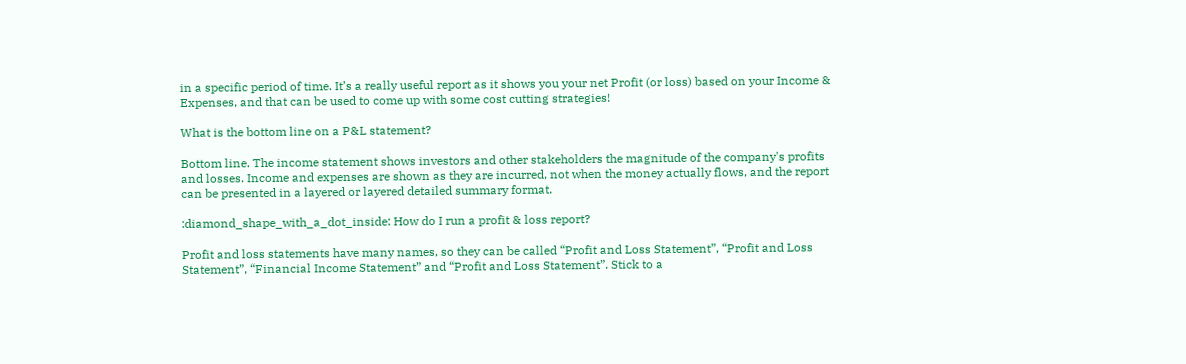in a specific period of time. It’s a really useful report as it shows you your net Profit (or loss) based on your Income & Expenses, and that can be used to come up with some cost cutting strategies!

What is the bottom line on a P&L statement?

Bottom line. The income statement shows investors and other stakeholders the magnitude of the company's profits and losses. Income and expenses are shown as they are incurred, not when the money actually flows, and the report can be presented in a layered or layered detailed summary format.

:diamond_shape_with_a_dot_inside: How do I run a profit & loss report?

Profit and loss statements have many names, so they can be called “Profit and Loss Statement”, “Profit and Loss Statement”, “Financial Income Statement” and “Profit and Loss Statement”. Stick to a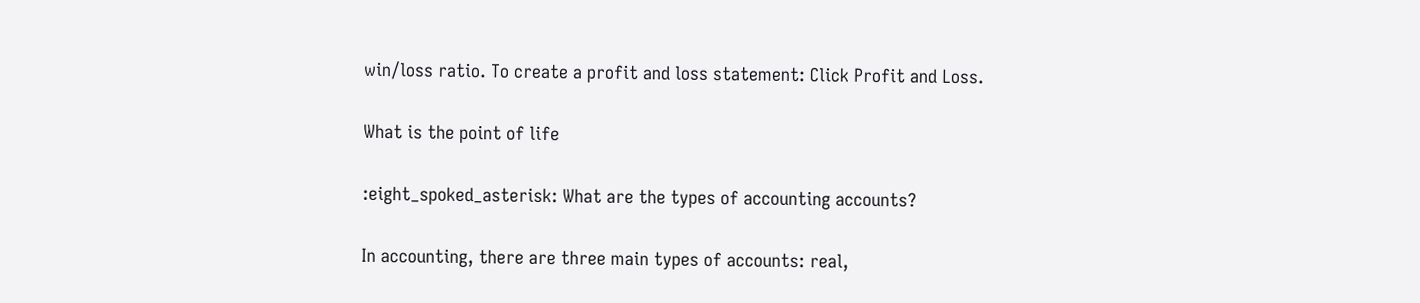win/loss ratio. To create a profit and loss statement: Click Profit and Loss.

What is the point of life

:eight_spoked_asterisk: What are the types of accounting accounts?

In accounting, there are three main types of accounts: real,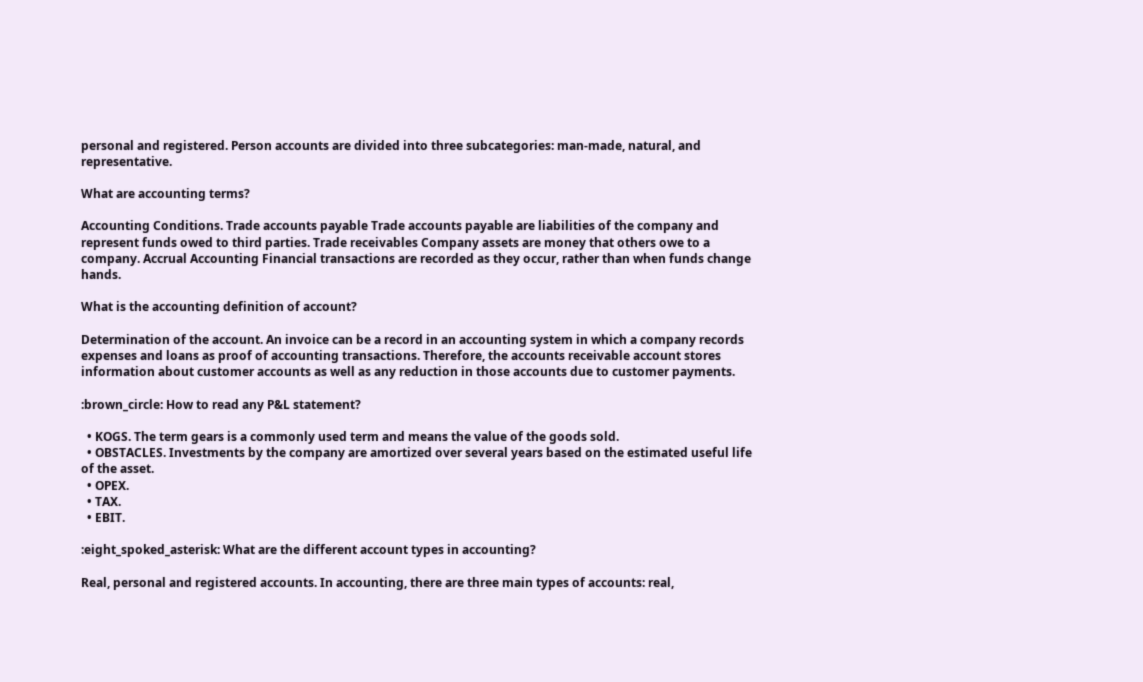personal and registered. Person accounts are divided into three subcategories: man-made, natural, and representative.

What are accounting terms?

Accounting Conditions. Trade accounts payable Trade accounts payable are liabilities of the company and represent funds owed to third parties. Trade receivables Company assets are money that others owe to a company. Accrual Accounting Financial transactions are recorded as they occur, rather than when funds change hands.

What is the accounting definition of account?

Determination of the account. An invoice can be a record in an accounting system in which a company records expenses and loans as proof of accounting transactions. Therefore, the accounts receivable account stores information about customer accounts as well as any reduction in those accounts due to customer payments.

:brown_circle: How to read any P&L statement?

  • KOGS. The term gears is a commonly used term and means the value of the goods sold.
  • OBSTACLES. Investments by the company are amortized over several years based on the estimated useful life of the asset.
  • OPEX.
  • TAX.
  • EBIT.

:eight_spoked_asterisk: What are the different account types in accounting?

Real, personal and registered accounts. In accounting, there are three main types of accounts: real,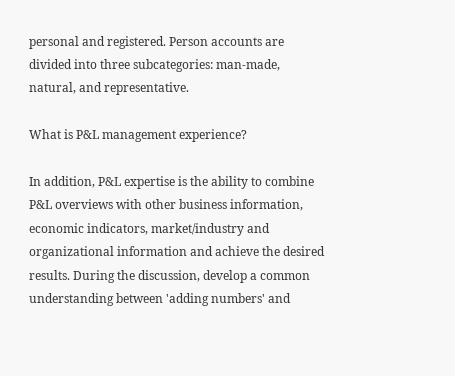personal and registered. Person accounts are divided into three subcategories: man-made, natural, and representative.

What is P&L management experience?

In addition, P&L expertise is the ability to combine P&L overviews with other business information, economic indicators, market/industry and organizational information and achieve the desired results. During the discussion, develop a common understanding between 'adding numbers' and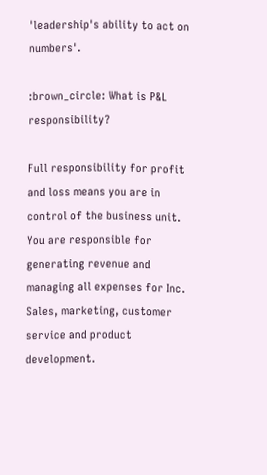'leadership's ability to act on numbers'.

:brown_circle: What is P&L responsibility?

Full responsibility for profit and loss means you are in control of the business unit. You are responsible for generating revenue and managing all expenses for Inc. Sales, marketing, customer service and product development.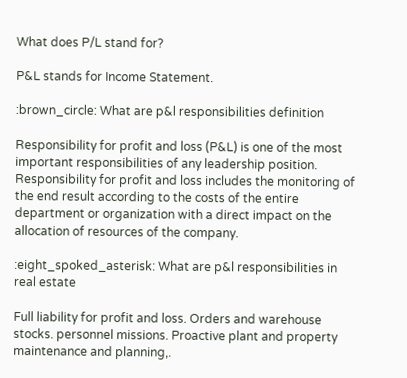What does P/L stand for?

P&L stands for Income Statement.

:brown_circle: What are p&l responsibilities definition

Responsibility for profit and loss (P&L) is one of the most important responsibilities of any leadership position. Responsibility for profit and loss includes the monitoring of the end result according to the costs of the entire department or organization with a direct impact on the allocation of resources of the company.

:eight_spoked_asterisk: What are p&l responsibilities in real estate

Full liability for profit and loss. Orders and warehouse stocks. personnel missions. Proactive plant and property maintenance and planning,.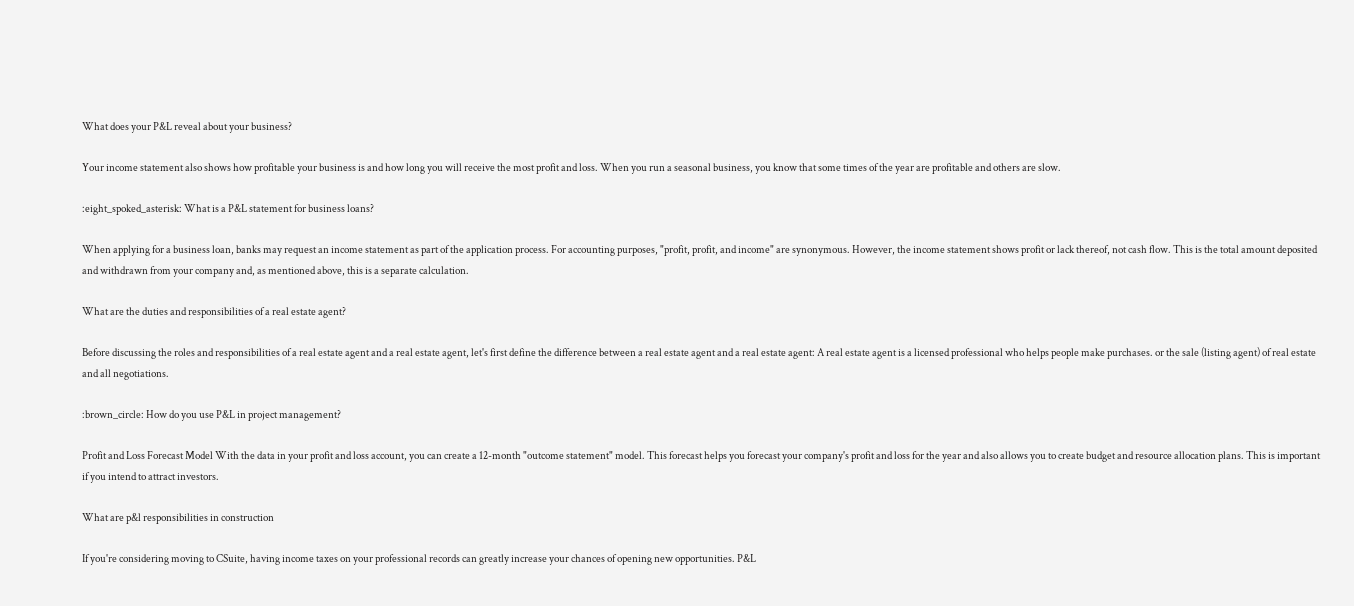What does your P&L reveal about your business?

Your income statement also shows how profitable your business is and how long you will receive the most profit and loss. When you run a seasonal business, you know that some times of the year are profitable and others are slow.

:eight_spoked_asterisk: What is a P&L statement for business loans?

When applying for a business loan, banks may request an income statement as part of the application process. For accounting purposes, "profit, profit, and income" are synonymous. However, the income statement shows profit or lack thereof, not cash flow. This is the total amount deposited and withdrawn from your company and, as mentioned above, this is a separate calculation.

What are the duties and responsibilities of a real estate agent?

Before discussing the roles and responsibilities of a real estate agent and a real estate agent, let's first define the difference between a real estate agent and a real estate agent: A real estate agent is a licensed professional who helps people make purchases. or the sale (listing agent) of real estate and all negotiations.

:brown_circle: How do you use P&L in project management?

Profit and Loss Forecast Model With the data in your profit and loss account, you can create a 12-month "outcome statement" model. This forecast helps you forecast your company's profit and loss for the year and also allows you to create budget and resource allocation plans. This is important if you intend to attract investors.

What are p&l responsibilities in construction

If you're considering moving to CSuite, having income taxes on your professional records can greatly increase your chances of opening new opportunities. P&L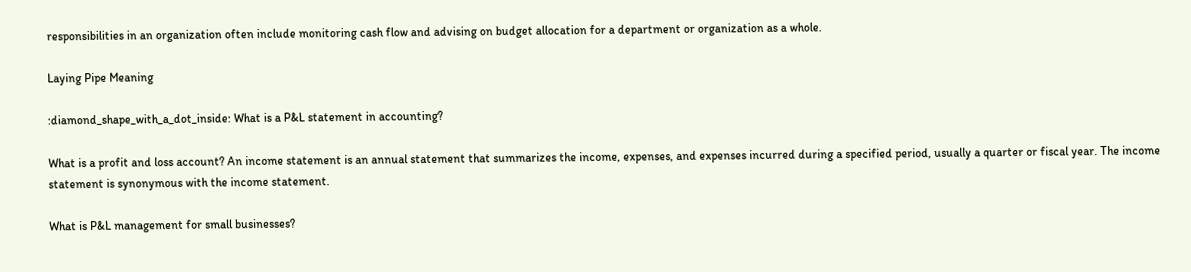responsibilities in an organization often include monitoring cash flow and advising on budget allocation for a department or organization as a whole.

Laying Pipe Meaning

:diamond_shape_with_a_dot_inside: What is a P&L statement in accounting?

What is a profit and loss account? An income statement is an annual statement that summarizes the income, expenses, and expenses incurred during a specified period, usually a quarter or fiscal year. The income statement is synonymous with the income statement.

What is P&L management for small businesses?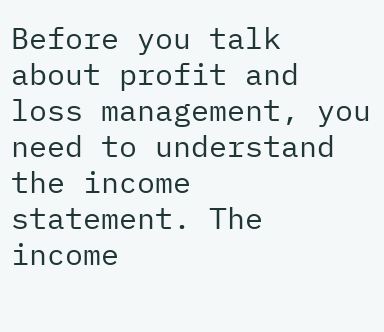Before you talk about profit and loss management, you need to understand the income statement. The income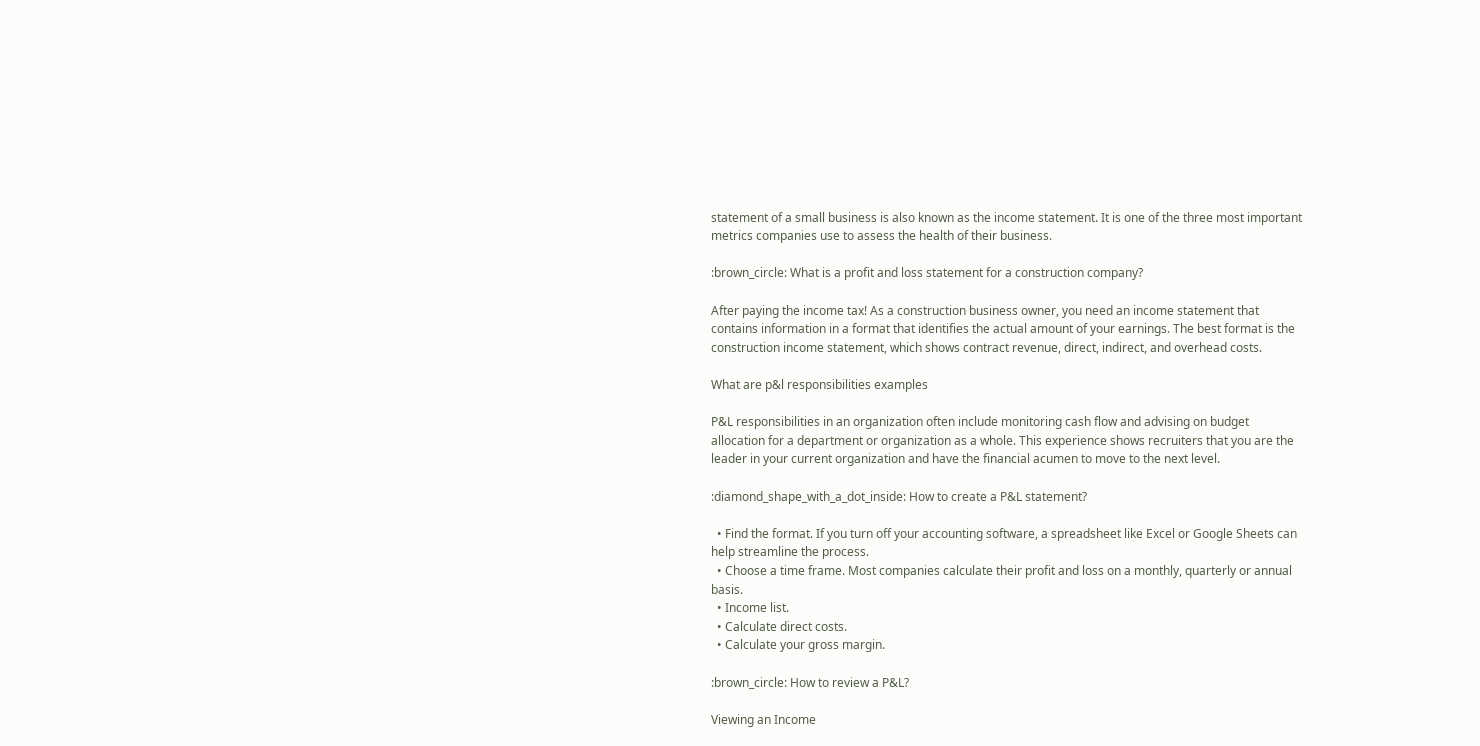statement of a small business is also known as the income statement. It is one of the three most important metrics companies use to assess the health of their business.

:brown_circle: What is a profit and loss statement for a construction company?

After paying the income tax! As a construction business owner, you need an income statement that contains information in a format that identifies the actual amount of your earnings. The best format is the construction income statement, which shows contract revenue, direct, indirect, and overhead costs.

What are p&l responsibilities examples

P&L responsibilities in an organization often include monitoring cash flow and advising on budget allocation for a department or organization as a whole. This experience shows recruiters that you are the leader in your current organization and have the financial acumen to move to the next level.

:diamond_shape_with_a_dot_inside: How to create a P&L statement?

  • Find the format. If you turn off your accounting software, a spreadsheet like Excel or Google Sheets can help streamline the process.
  • Choose a time frame. Most companies calculate their profit and loss on a monthly, quarterly or annual basis.
  • Income list.
  • Calculate direct costs.
  • Calculate your gross margin.

:brown_circle: How to review a P&L?

Viewing an Income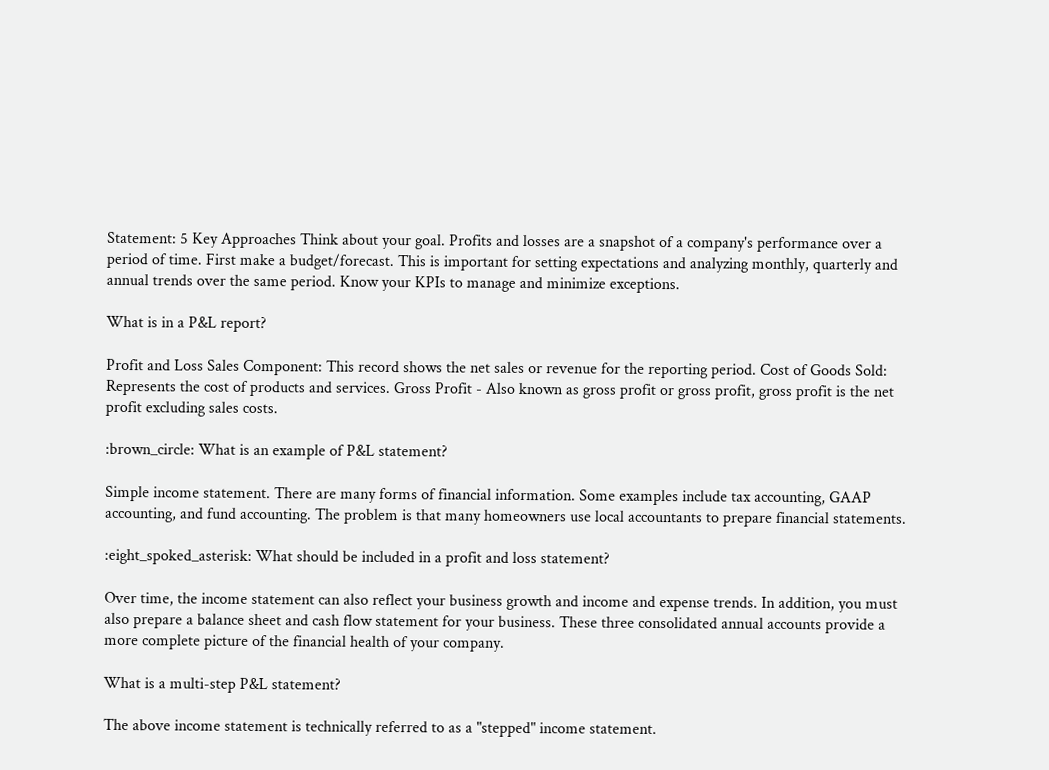Statement: 5 Key Approaches Think about your goal. Profits and losses are a snapshot of a company's performance over a period of time. First make a budget/forecast. This is important for setting expectations and analyzing monthly, quarterly and annual trends over the same period. Know your KPIs to manage and minimize exceptions.

What is in a P&L report?

Profit and Loss Sales Component: This record shows the net sales or revenue for the reporting period. Cost of Goods Sold: Represents the cost of products and services. Gross Profit - Also known as gross profit or gross profit, gross profit is the net profit excluding sales costs.

:brown_circle: What is an example of P&L statement?

Simple income statement. There are many forms of financial information. Some examples include tax accounting, GAAP accounting, and fund accounting. The problem is that many homeowners use local accountants to prepare financial statements.

:eight_spoked_asterisk: What should be included in a profit and loss statement?

Over time, the income statement can also reflect your business growth and income and expense trends. In addition, you must also prepare a balance sheet and cash flow statement for your business. These three consolidated annual accounts provide a more complete picture of the financial health of your company.

What is a multi-step P&L statement?

The above income statement is technically referred to as a "stepped" income statement.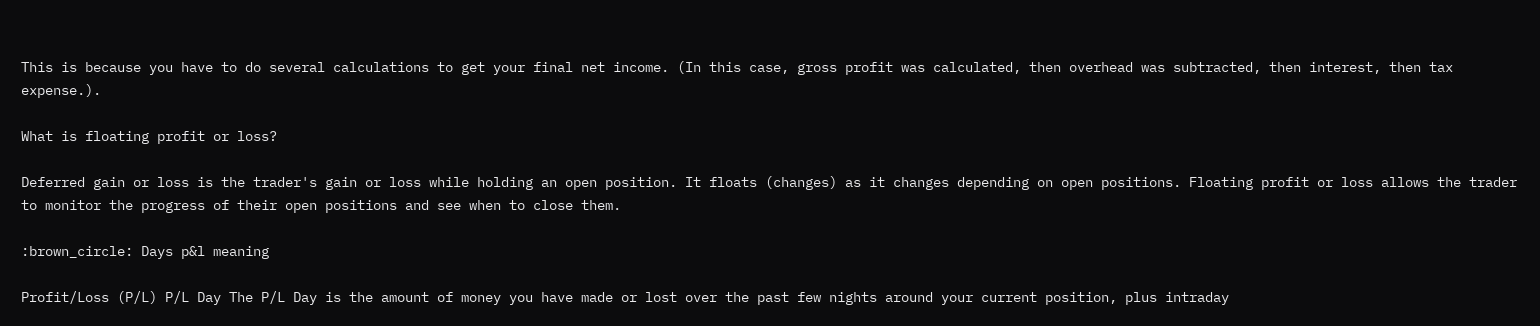This is because you have to do several calculations to get your final net income. (In this case, gross profit was calculated, then overhead was subtracted, then interest, then tax expense.).

What is floating profit or loss?

Deferred gain or loss is the trader's gain or loss while holding an open position. It floats (changes) as it changes depending on open positions. Floating profit or loss allows the trader to monitor the progress of their open positions and see when to close them.

:brown_circle: Days p&l meaning

Profit/Loss (P/L) P/L Day The P/L Day is the amount of money you have made or lost over the past few nights around your current position, plus intraday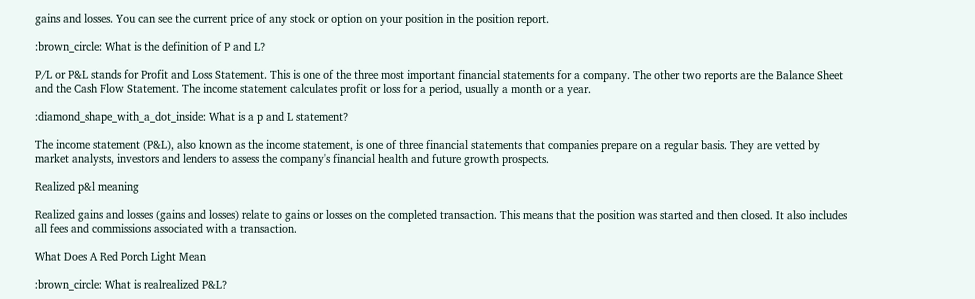gains and losses. You can see the current price of any stock or option on your position in the position report.

:brown_circle: What is the definition of P and L?

P/L or P&L stands for Profit and Loss Statement. This is one of the three most important financial statements for a company. The other two reports are the Balance Sheet and the Cash Flow Statement. The income statement calculates profit or loss for a period, usually a month or a year.

:diamond_shape_with_a_dot_inside: What is a p and L statement?

The income statement (P&L), also known as the income statement, is one of three financial statements that companies prepare on a regular basis. They are vetted by market analysts, investors and lenders to assess the company's financial health and future growth prospects.

Realized p&l meaning

Realized gains and losses (gains and losses) relate to gains or losses on the completed transaction. This means that the position was started and then closed. It also includes all fees and commissions associated with a transaction.

What Does A Red Porch Light Mean

:brown_circle: What is realrealized P&L?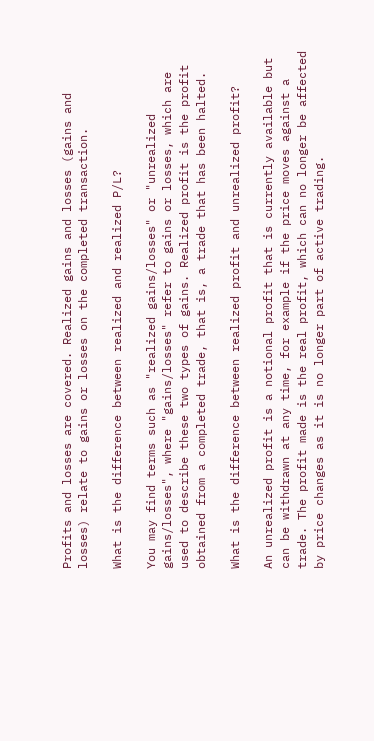Profits and losses are covered. Realized gains and losses (gains and losses) relate to gains or losses on the completed transaction.

What is the difference between realized and realized P/L?

You may find terms such as "realized gains/losses" or "unrealized gains/losses", where "gains/losses" refer to gains or losses, which are used to describe these two types of gains. Realized profit is the profit obtained from a completed trade, that is, a trade that has been halted.

What is the difference between realized profit and unrealized profit?

An unrealized profit is a notional profit that is currently available but can be withdrawn at any time, for example if the price moves against a trade. The profit made is the real profit, which can no longer be affected by price changes as it is no longer part of active trading.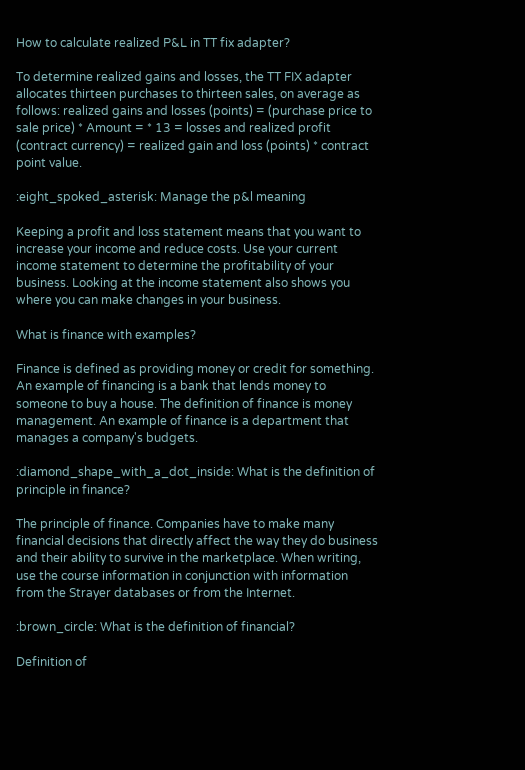How to calculate realized P&L in TT fix adapter?

To determine realized gains and losses, the TT FIX adapter allocates thirteen purchases to thirteen sales, on average as follows: realized gains and losses (points) = (purchase price to sale price) * Amount = * 13 = losses and realized profit (contract currency) = realized gain and loss (points) * contract point value.

:eight_spoked_asterisk: Manage the p&l meaning

Keeping a profit and loss statement means that you want to increase your income and reduce costs. Use your current income statement to determine the profitability of your business. Looking at the income statement also shows you where you can make changes in your business.

What is finance with examples?

Finance is defined as providing money or credit for something. An example of financing is a bank that lends money to someone to buy a house. The definition of finance is money management. An example of finance is a department that manages a company's budgets.

:diamond_shape_with_a_dot_inside: What is the definition of principle in finance?

The principle of finance. Companies have to make many financial decisions that directly affect the way they do business and their ability to survive in the marketplace. When writing, use the course information in conjunction with information from the Strayer databases or from the Internet.

:brown_circle: What is the definition of financial?

Definition of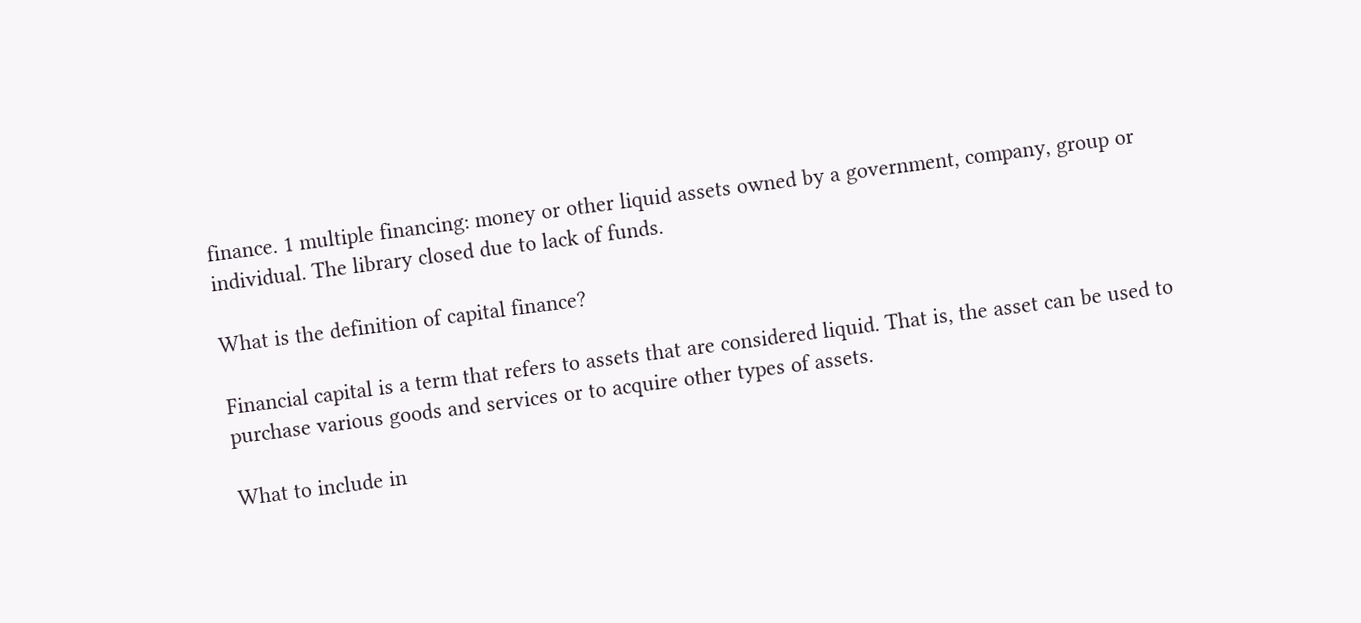finance. 1 multiple financing: money or other liquid assets owned by a government, company, group or individual. The library closed due to lack of funds.

What is the definition of capital finance?

Financial capital is a term that refers to assets that are considered liquid. That is, the asset can be used to purchase various goods and services or to acquire other types of assets.

What to include in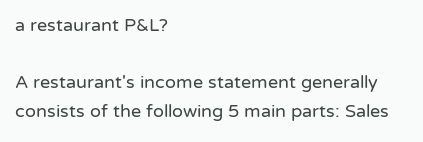a restaurant P&L?

A restaurant's income statement generally consists of the following 5 main parts: Sales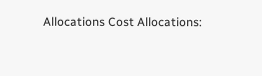Allocations Cost Allocations: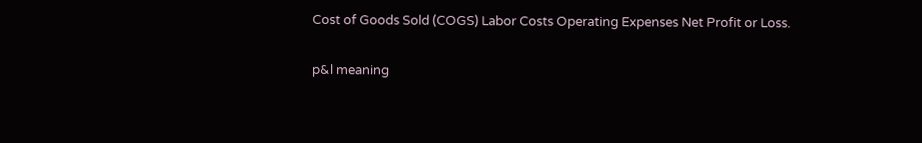Cost of Goods Sold (COGS) Labor Costs Operating Expenses Net Profit or Loss.

p&l meaning